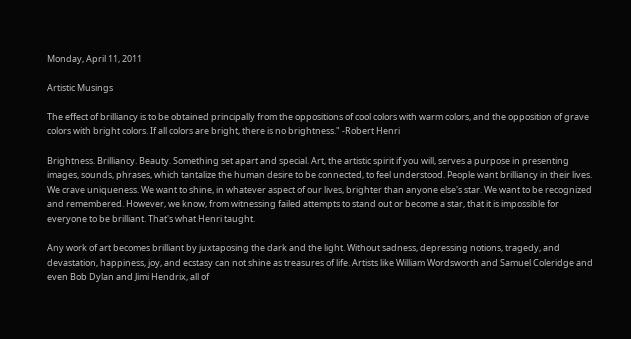Monday, April 11, 2011

Artistic Musings

The effect of brilliancy is to be obtained principally from the oppositions of cool colors with warm colors, and the opposition of grave colors with bright colors. If all colors are bright, there is no brightness." -Robert Henri

Brightness. Brilliancy. Beauty. Something set apart and special. Art, the artistic spirit if you will, serves a purpose in presenting images, sounds, phrases, which tantalize the human desire to be connected, to feel understood. People want brilliancy in their lives. We crave uniqueness. We want to shine, in whatever aspect of our lives, brighter than anyone else's star. We want to be recognized and remembered. However, we know, from witnessing failed attempts to stand out or become a star, that it is impossible for everyone to be brilliant. That's what Henri taught.

Any work of art becomes brilliant by juxtaposing the dark and the light. Without sadness, depressing notions, tragedy, and devastation, happiness, joy, and ecstasy can not shine as treasures of life. Artists like William Wordsworth and Samuel Coleridge and even Bob Dylan and Jimi Hendrix, all of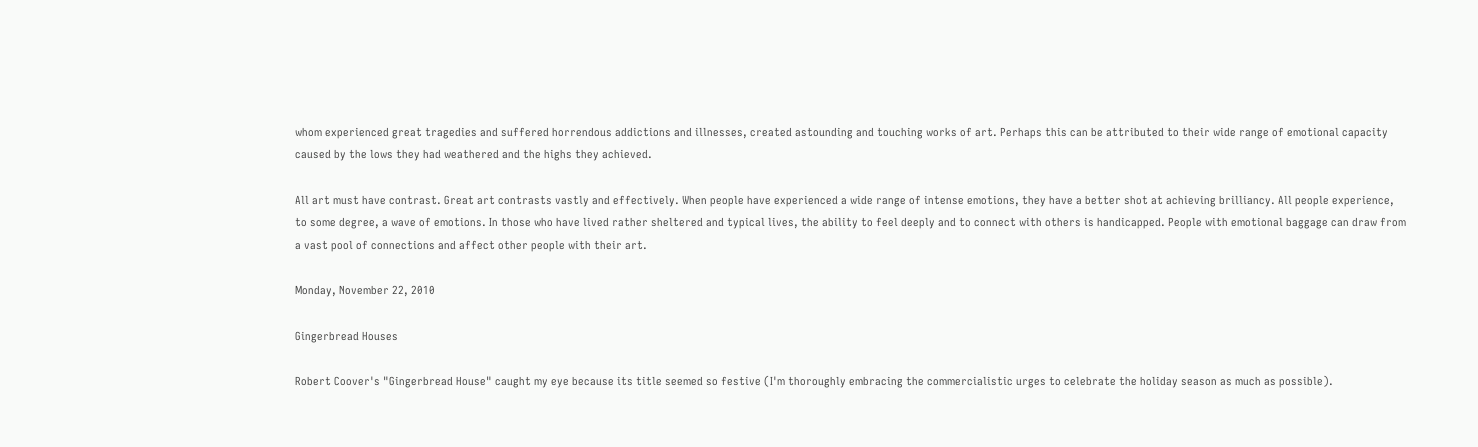whom experienced great tragedies and suffered horrendous addictions and illnesses, created astounding and touching works of art. Perhaps this can be attributed to their wide range of emotional capacity caused by the lows they had weathered and the highs they achieved.

All art must have contrast. Great art contrasts vastly and effectively. When people have experienced a wide range of intense emotions, they have a better shot at achieving brilliancy. All people experience, to some degree, a wave of emotions. In those who have lived rather sheltered and typical lives, the ability to feel deeply and to connect with others is handicapped. People with emotional baggage can draw from a vast pool of connections and affect other people with their art.

Monday, November 22, 2010

Gingerbread Houses

Robert Coover's "Gingerbread House" caught my eye because its title seemed so festive (I'm thoroughly embracing the commercialistic urges to celebrate the holiday season as much as possible).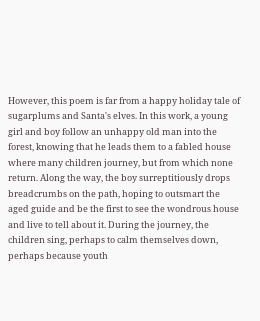However, this poem is far from a happy holiday tale of sugarplums and Santa's elves. In this work, a young girl and boy follow an unhappy old man into the forest, knowing that he leads them to a fabled house where many children journey, but from which none return. Along the way, the boy surreptitiously drops breadcrumbs on the path, hoping to outsmart the aged guide and be the first to see the wondrous house and live to tell about it. During the journey, the children sing, perhaps to calm themselves down, perhaps because youth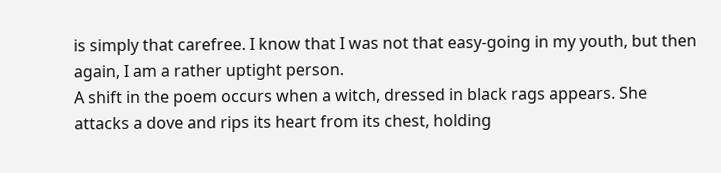is simply that carefree. I know that I was not that easy-going in my youth, but then again, I am a rather uptight person.
A shift in the poem occurs when a witch, dressed in black rags appears. She attacks a dove and rips its heart from its chest, holding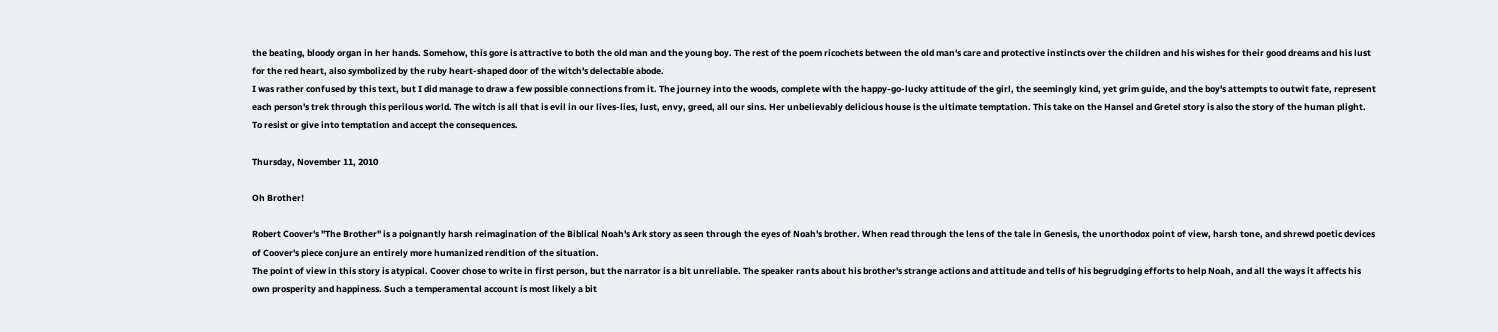the beating, bloody organ in her hands. Somehow, this gore is attractive to both the old man and the young boy. The rest of the poem ricochets between the old man's care and protective instincts over the children and his wishes for their good dreams and his lust for the red heart, also symbolized by the ruby heart-shaped door of the witch's delectable abode.
I was rather confused by this text, but I did manage to draw a few possible connections from it. The journey into the woods, complete with the happy-go-lucky attitude of the girl, the seemingly kind, yet grim guide, and the boy's attempts to outwit fate, represent each person's trek through this perilous world. The witch is all that is evil in our lives-lies, lust, envy, greed, all our sins. Her unbelievably delicious house is the ultimate temptation. This take on the Hansel and Gretel story is also the story of the human plight. To resist or give into temptation and accept the consequences.

Thursday, November 11, 2010

Oh Brother!

Robert Coover's "The Brother" is a poignantly harsh reimagination of the Biblical Noah's Ark story as seen through the eyes of Noah's brother. When read through the lens of the tale in Genesis, the unorthodox point of view, harsh tone, and shrewd poetic devices of Coover's piece conjure an entirely more humanized rendition of the situation.
The point of view in this story is atypical. Coover chose to write in first person, but the narrator is a bit unreliable. The speaker rants about his brother's strange actions and attitude and tells of his begrudging efforts to help Noah, and all the ways it affects his own prosperity and happiness. Such a temperamental account is most likely a bit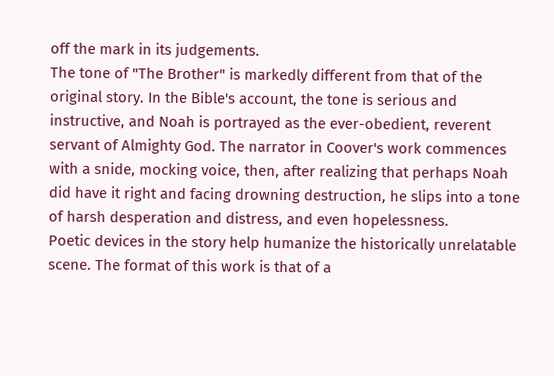off the mark in its judgements.
The tone of "The Brother" is markedly different from that of the original story. In the Bible's account, the tone is serious and instructive, and Noah is portrayed as the ever-obedient, reverent servant of Almighty God. The narrator in Coover's work commences with a snide, mocking voice, then, after realizing that perhaps Noah did have it right and facing drowning destruction, he slips into a tone of harsh desperation and distress, and even hopelessness.
Poetic devices in the story help humanize the historically unrelatable scene. The format of this work is that of a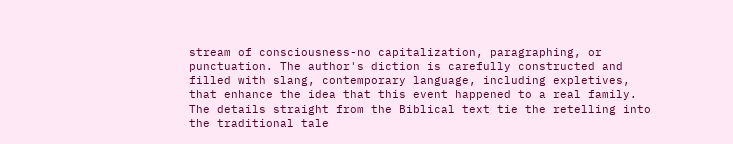stream of consciousness-no capitalization, paragraphing, or punctuation. The author's diction is carefully constructed and filled with slang, contemporary language, including expletives, that enhance the idea that this event happened to a real family. The details straight from the Biblical text tie the retelling into the traditional tale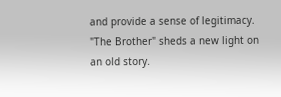and provide a sense of legitimacy.
"The Brother" sheds a new light on an old story.